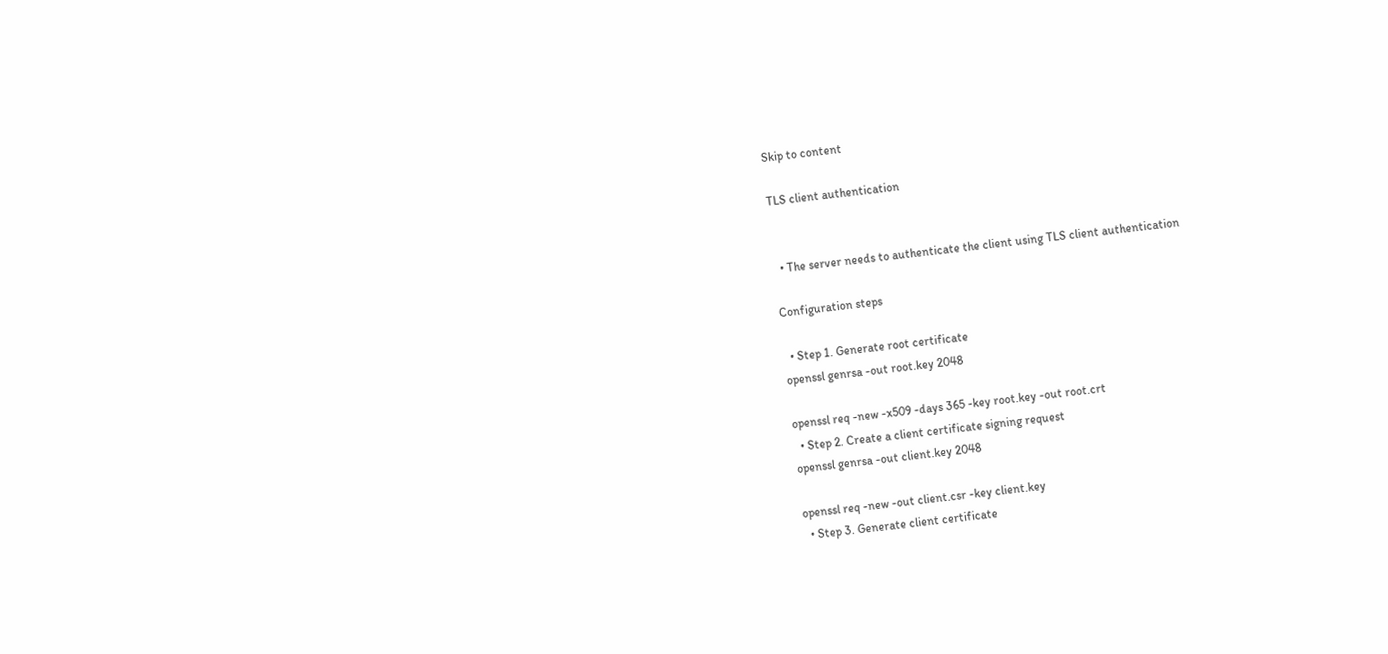Skip to content

TLS client authentication


  • The server needs to authenticate the client using TLS client authentication

Configuration steps

  • Step 1. Generate root certificate
openssl genrsa -out root.key 2048

openssl req -new -x509 -days 365 -key root.key -out root.crt
  • Step 2. Create a client certificate signing request
openssl genrsa -out client.key 2048

openssl req -new -out client.csr -key client.key
  • Step 3. Generate client certificate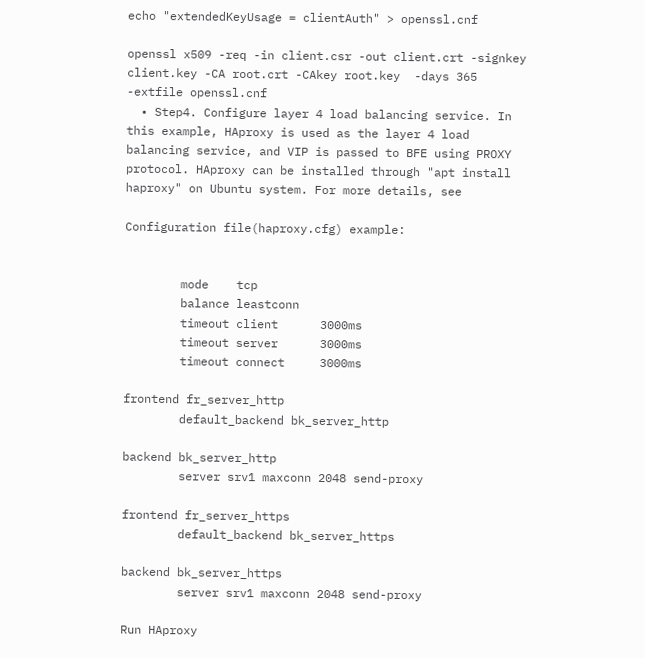echo "extendedKeyUsage = clientAuth" > openssl.cnf

openssl x509 -req -in client.csr -out client.crt -signkey client.key -CA root.crt -CAkey root.key  -days 365  -extfile openssl.cnf
  • Step4. Configure layer 4 load balancing service. In this example, HAproxy is used as the layer 4 load balancing service, and VIP is passed to BFE using PROXY protocol. HAproxy can be installed through "apt install haproxy" on Ubuntu system. For more details, see

Configuration file(haproxy.cfg) example:


        mode    tcp
        balance leastconn
        timeout client      3000ms
        timeout server      3000ms
        timeout connect     3000ms

frontend fr_server_http
        default_backend bk_server_http

backend bk_server_http
        server srv1 maxconn 2048 send-proxy

frontend fr_server_https
        default_backend bk_server_https

backend bk_server_https
        server srv1 maxconn 2048 send-proxy

Run HAproxy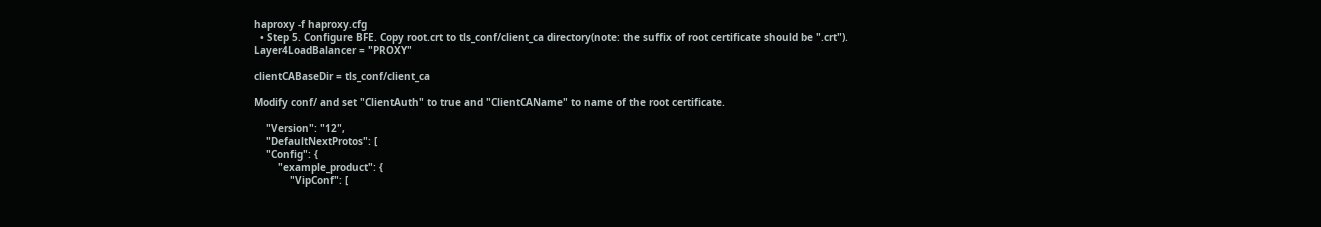haproxy -f haproxy.cfg
  • Step 5. Configure BFE. Copy root.crt to tls_conf/client_ca directory(note: the suffix of root certificate should be ".crt").
Layer4LoadBalancer = "PROXY"

clientCABaseDir = tls_conf/client_ca

Modify conf/ and set "ClientAuth" to true and "ClientCAName" to name of the root certificate.

    "Version": "12",
    "DefaultNextProtos": [
    "Config": {
        "example_product": {
            "VipConf": [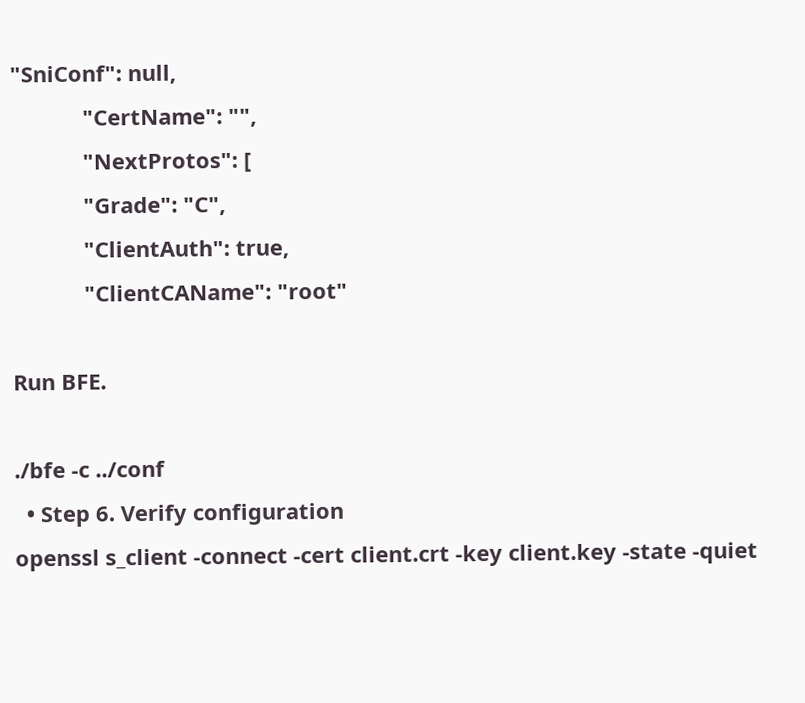"SniConf": null,
            "CertName": "",
            "NextProtos": [
            "Grade": "C",
            "ClientAuth": true,
            "ClientCAName": "root"

Run BFE.

./bfe -c ../conf
  • Step 6. Verify configuration
openssl s_client -connect -cert client.crt -key client.key -state -quiet